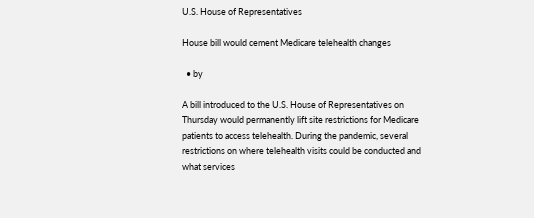U.S. House of Representatives

House bill would cement Medicare telehealth changes

  • by

A bill introduced to the U.S. House of Representatives on Thursday would permanently lift site restrictions for Medicare patients to access telehealth. During the pandemic, several restrictions on where telehealth visits could be conducted and what services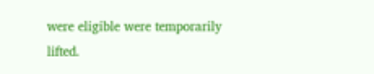were eligible were temporarily lifted.